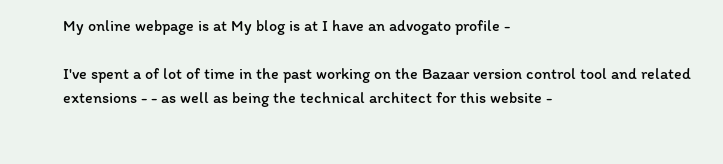My online webpage is at My blog is at I have an advogato profile -

I've spent a of lot of time in the past working on the Bazaar version control tool and related extensions - - as well as being the technical architect for this website -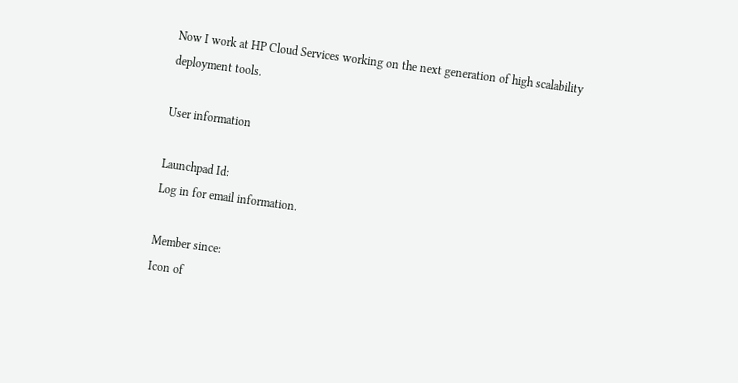Now I work at HP Cloud Services working on the next generation of high scalability deployment tools.

User information

Launchpad Id:
Log in for email information.

Member since:
Icon of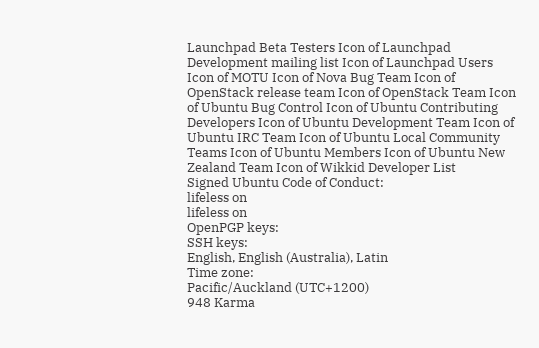Launchpad Beta Testers Icon of Launchpad Development mailing list Icon of Launchpad Users Icon of MOTU Icon of Nova Bug Team Icon of OpenStack release team Icon of OpenStack Team Icon of Ubuntu Bug Control Icon of Ubuntu Contributing Developers Icon of Ubuntu Development Team Icon of Ubuntu IRC Team Icon of Ubuntu Local Community Teams Icon of Ubuntu Members Icon of Ubuntu New Zealand Team Icon of Wikkid Developer List
Signed Ubuntu Code of Conduct:
lifeless on
lifeless on
OpenPGP keys:
SSH keys:
English, English (Australia), Latin
Time zone:
Pacific/Auckland (UTC+1200)
948 Karma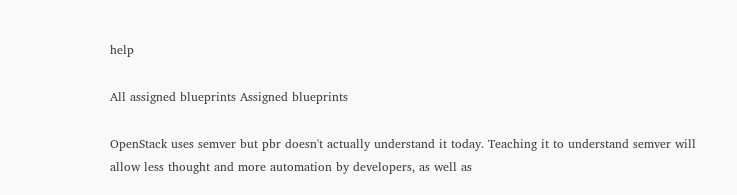help

All assigned blueprints Assigned blueprints

OpenStack uses semver but pbr doesn't actually understand it today. Teaching it to understand semver will allow less thought and more automation by developers, as well as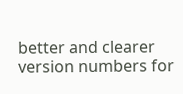better and clearer version numbers for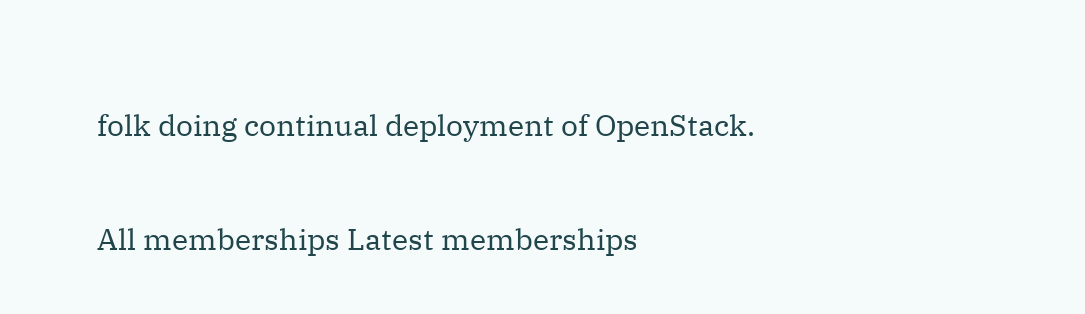folk doing continual deployment of OpenStack.

All memberships Latest memberships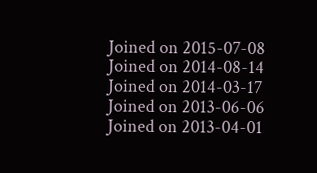Joined on 2015-07-08
Joined on 2014-08-14
Joined on 2014-03-17
Joined on 2013-06-06
Joined on 2013-04-01